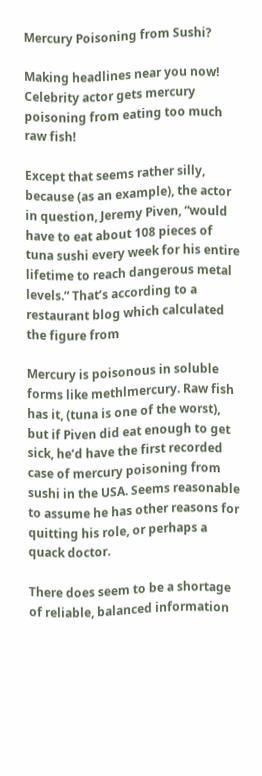Mercury Poisoning from Sushi?

Making headlines near you now! Celebrity actor gets mercury poisoning from eating too much raw fish!

Except that seems rather silly, because (as an example), the actor in question, Jeremy Piven, “would have to eat about 108 pieces of tuna sushi every week for his entire lifetime to reach dangerous metal levels.” That’s according to a restaurant blog which calculated the figure from

Mercury is poisonous in soluble forms like methlmercury. Raw fish has it, (tuna is one of the worst), but if Piven did eat enough to get sick, he’d have the first recorded case of mercury poisoning from sushi in the USA. Seems reasonable to assume he has other reasons for quitting his role, or perhaps a quack doctor.

There does seem to be a shortage of reliable, balanced information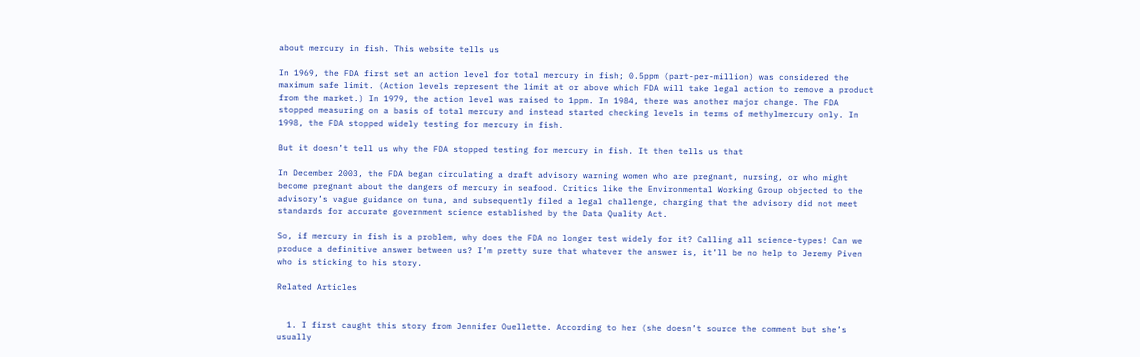about mercury in fish. This website tells us

In 1969, the FDA first set an action level for total mercury in fish; 0.5ppm (part-per-million) was considered the maximum safe limit. (Action levels represent the limit at or above which FDA will take legal action to remove a product from the market.) In 1979, the action level was raised to 1ppm. In 1984, there was another major change. The FDA stopped measuring on a basis of total mercury and instead started checking levels in terms of methylmercury only. In 1998, the FDA stopped widely testing for mercury in fish.

But it doesn’t tell us why the FDA stopped testing for mercury in fish. It then tells us that

In December 2003, the FDA began circulating a draft advisory warning women who are pregnant, nursing, or who might become pregnant about the dangers of mercury in seafood. Critics like the Environmental Working Group objected to the advisory’s vague guidance on tuna, and subsequently filed a legal challenge, charging that the advisory did not meet standards for accurate government science established by the Data Quality Act.

So, if mercury in fish is a problem, why does the FDA no longer test widely for it? Calling all science-types! Can we produce a definitive answer between us? I’m pretty sure that whatever the answer is, it’ll be no help to Jeremy Piven who is sticking to his story.

Related Articles


  1. I first caught this story from Jennifer Ouellette. According to her (she doesn’t source the comment but she’s usually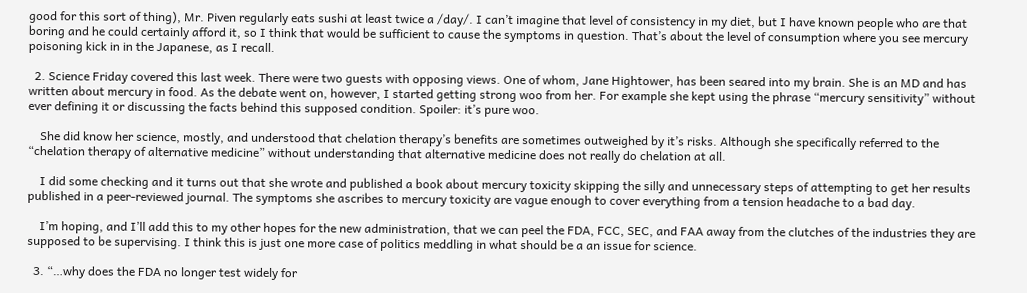good for this sort of thing), Mr. Piven regularly eats sushi at least twice a /day/. I can’t imagine that level of consistency in my diet, but I have known people who are that boring and he could certainly afford it, so I think that would be sufficient to cause the symptoms in question. That’s about the level of consumption where you see mercury poisoning kick in in the Japanese, as I recall.

  2. Science Friday covered this last week. There were two guests with opposing views. One of whom, Jane Hightower, has been seared into my brain. She is an MD and has written about mercury in food. As the debate went on, however, I started getting strong woo from her. For example she kept using the phrase “mercury sensitivity” without ever defining it or discussing the facts behind this supposed condition. Spoiler: it’s pure woo.

    She did know her science, mostly, and understood that chelation therapy’s benefits are sometimes outweighed by it’s risks. Although she specifically referred to the “chelation therapy of alternative medicine” without understanding that alternative medicine does not really do chelation at all.

    I did some checking and it turns out that she wrote and published a book about mercury toxicity skipping the silly and unnecessary steps of attempting to get her results published in a peer-reviewed journal. The symptoms she ascribes to mercury toxicity are vague enough to cover everything from a tension headache to a bad day.

    I’m hoping, and I’ll add this to my other hopes for the new administration, that we can peel the FDA, FCC, SEC, and FAA away from the clutches of the industries they are supposed to be supervising. I think this is just one more case of politics meddling in what should be a an issue for science.

  3. “…why does the FDA no longer test widely for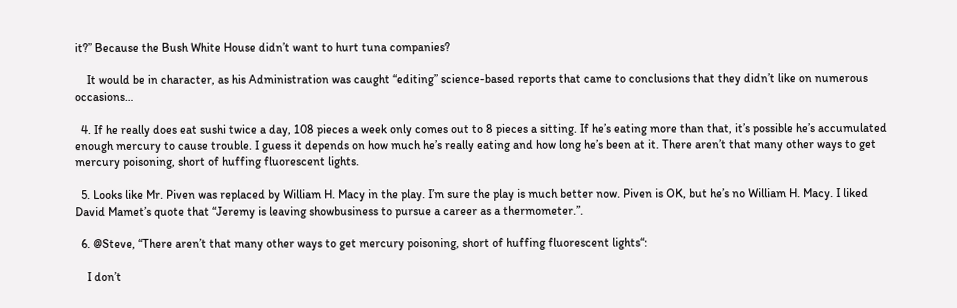it?” Because the Bush White House didn’t want to hurt tuna companies?

    It would be in character, as his Administration was caught “editing” science-based reports that came to conclusions that they didn’t like on numerous occasions…

  4. If he really does eat sushi twice a day, 108 pieces a week only comes out to 8 pieces a sitting. If he’s eating more than that, it’s possible he’s accumulated enough mercury to cause trouble. I guess it depends on how much he’s really eating and how long he’s been at it. There aren’t that many other ways to get mercury poisoning, short of huffing fluorescent lights.

  5. Looks like Mr. Piven was replaced by William H. Macy in the play. I’m sure the play is much better now. Piven is OK, but he’s no William H. Macy. I liked David Mamet’s quote that “Jeremy is leaving showbusiness to pursue a career as a thermometer.”.

  6. @Steve, “There aren’t that many other ways to get mercury poisoning, short of huffing fluorescent lights“:

    I don’t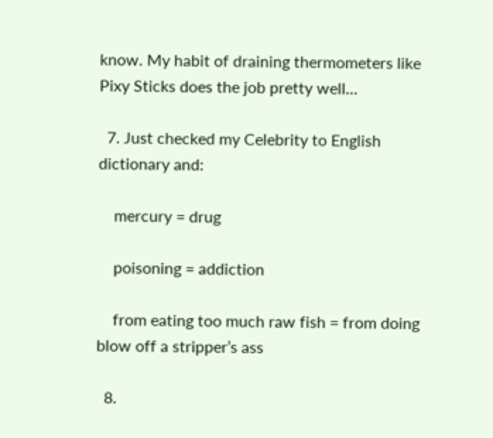know. My habit of draining thermometers like Pixy Sticks does the job pretty well…

  7. Just checked my Celebrity to English dictionary and:

    mercury = drug

    poisoning = addiction

    from eating too much raw fish = from doing blow off a stripper’s ass

  8.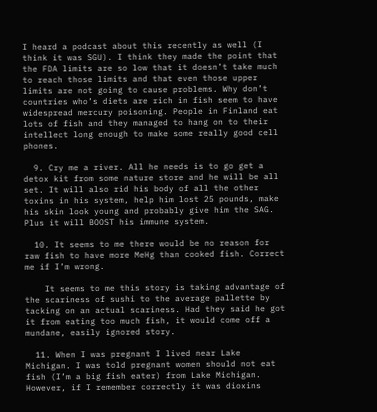I heard a podcast about this recently as well (I think it was SGU). I think they made the point that the FDA limits are so low that it doesn’t take much to reach those limits and that even those upper limits are not going to cause problems. Why don’t countries who’s diets are rich in fish seem to have widespread mercury poisoning. People in Finland eat lots of fish and they managed to hang on to their intellect long enough to make some really good cell phones.

  9. Cry me a river. All he needs is to go get a detox kit from some nature store and he will be all set. It will also rid his body of all the other toxins in his system, help him lost 25 pounds, make his skin look young and probably give him the SAG. Plus it will BOOST his immune system.

  10. It seems to me there would be no reason for raw fish to have more MeHg than cooked fish. Correct me if I’m wrong.

    It seems to me this story is taking advantage of the scariness of sushi to the average pallette by tacking on an actual scariness. Had they said he got it from eating too much fish, it would come off a mundane, easily ignored story.

  11. When I was pregnant I lived near Lake Michigan. I was told pregnant women should not eat fish (I’m a big fish eater) from Lake Michigan. However, if I remember correctly it was dioxins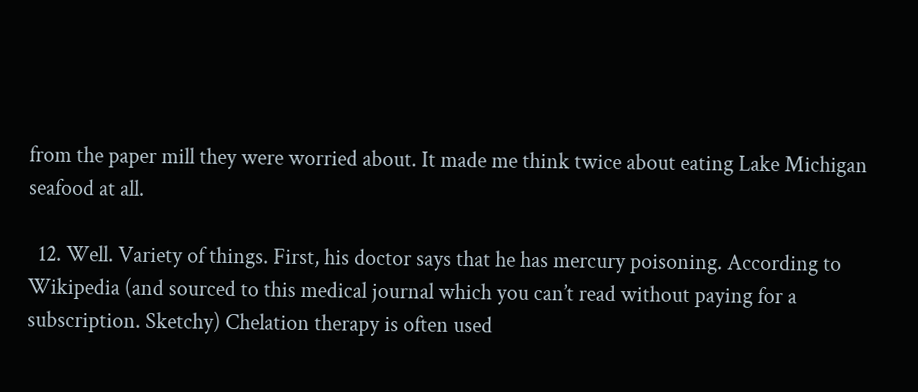from the paper mill they were worried about. It made me think twice about eating Lake Michigan seafood at all.

  12. Well. Variety of things. First, his doctor says that he has mercury poisoning. According to Wikipedia (and sourced to this medical journal which you can’t read without paying for a subscription. Sketchy) Chelation therapy is often used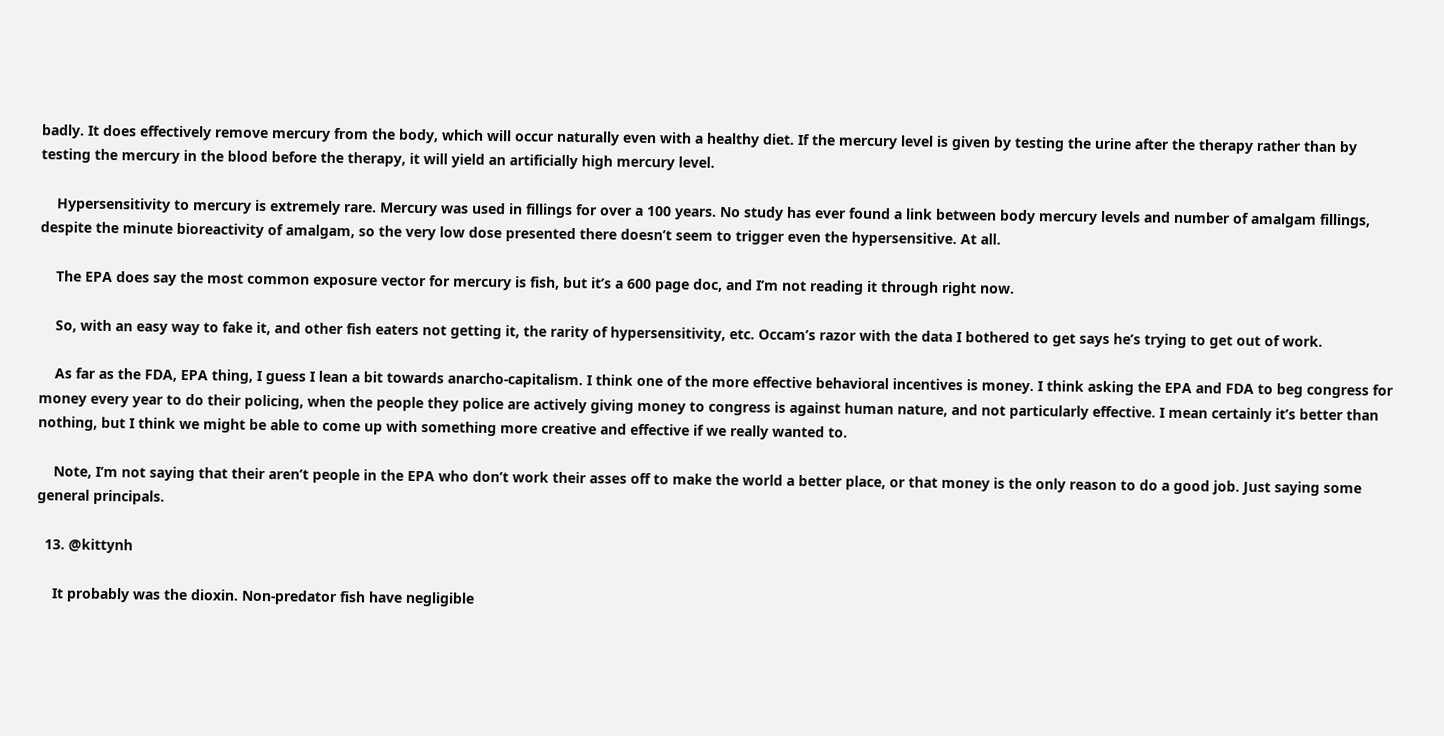badly. It does effectively remove mercury from the body, which will occur naturally even with a healthy diet. If the mercury level is given by testing the urine after the therapy rather than by testing the mercury in the blood before the therapy, it will yield an artificially high mercury level.

    Hypersensitivity to mercury is extremely rare. Mercury was used in fillings for over a 100 years. No study has ever found a link between body mercury levels and number of amalgam fillings, despite the minute bioreactivity of amalgam, so the very low dose presented there doesn’t seem to trigger even the hypersensitive. At all.

    The EPA does say the most common exposure vector for mercury is fish, but it’s a 600 page doc, and I’m not reading it through right now.

    So, with an easy way to fake it, and other fish eaters not getting it, the rarity of hypersensitivity, etc. Occam’s razor with the data I bothered to get says he’s trying to get out of work.

    As far as the FDA, EPA thing, I guess I lean a bit towards anarcho-capitalism. I think one of the more effective behavioral incentives is money. I think asking the EPA and FDA to beg congress for money every year to do their policing, when the people they police are actively giving money to congress is against human nature, and not particularly effective. I mean certainly it’s better than nothing, but I think we might be able to come up with something more creative and effective if we really wanted to.

    Note, I’m not saying that their aren’t people in the EPA who don’t work their asses off to make the world a better place, or that money is the only reason to do a good job. Just saying some general principals.

  13. @kittynh

    It probably was the dioxin. Non-predator fish have negligible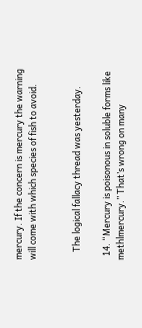mercury. If the concern is mercury the warning will come with which species of fish to avoid.


    The logical fallacy thread was yesterday.

  14. “Mercury is poisonous in soluble forms like methlmercury.” That’s wrong on many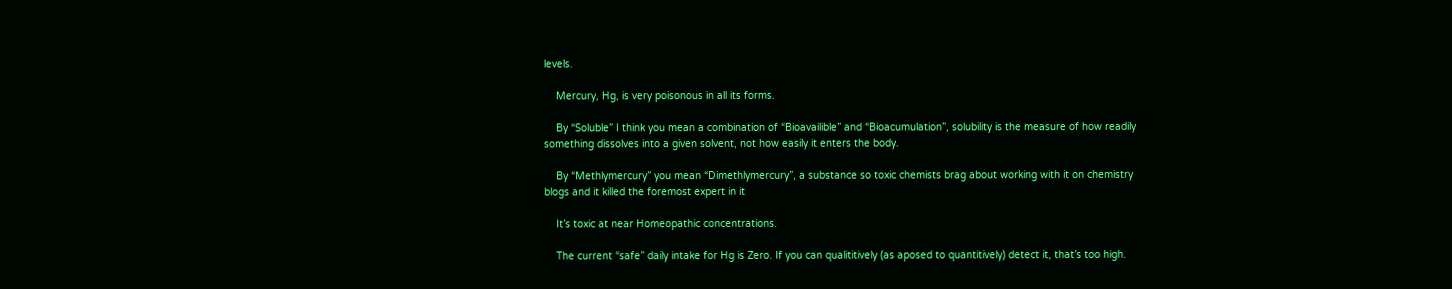levels.

    Mercury, Hg, is very poisonous in all its forms.

    By “Soluble” I think you mean a combination of “Bioavailible” and “Bioacumulation”, solubility is the measure of how readily something dissolves into a given solvent, not how easily it enters the body.

    By “Methlymercury” you mean “Dimethlymercury”, a substance so toxic chemists brag about working with it on chemistry blogs and it killed the foremost expert in it

    It’s toxic at near Homeopathic concentrations.

    The current “safe” daily intake for Hg is Zero. If you can qualititively (as aposed to quantitively) detect it, that’s too high.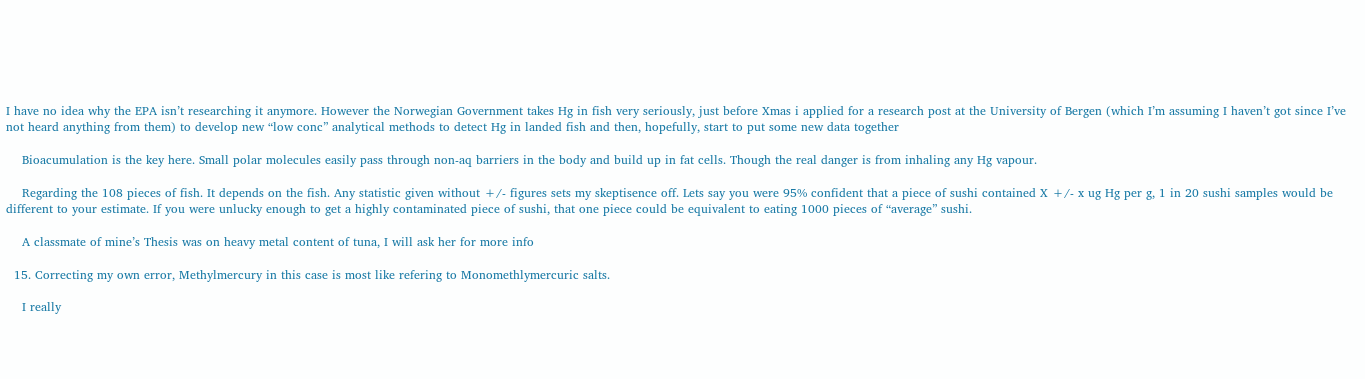I have no idea why the EPA isn’t researching it anymore. However the Norwegian Government takes Hg in fish very seriously, just before Xmas i applied for a research post at the University of Bergen (which I’m assuming I haven’t got since I’ve not heard anything from them) to develop new “low conc” analytical methods to detect Hg in landed fish and then, hopefully, start to put some new data together

    Bioacumulation is the key here. Small polar molecules easily pass through non-aq barriers in the body and build up in fat cells. Though the real danger is from inhaling any Hg vapour.

    Regarding the 108 pieces of fish. It depends on the fish. Any statistic given without +/- figures sets my skeptisence off. Lets say you were 95% confident that a piece of sushi contained X +/- x ug Hg per g, 1 in 20 sushi samples would be different to your estimate. If you were unlucky enough to get a highly contaminated piece of sushi, that one piece could be equivalent to eating 1000 pieces of “average” sushi.

    A classmate of mine’s Thesis was on heavy metal content of tuna, I will ask her for more info

  15. Correcting my own error, Methylmercury in this case is most like refering to Monomethlymercuric salts.

    I really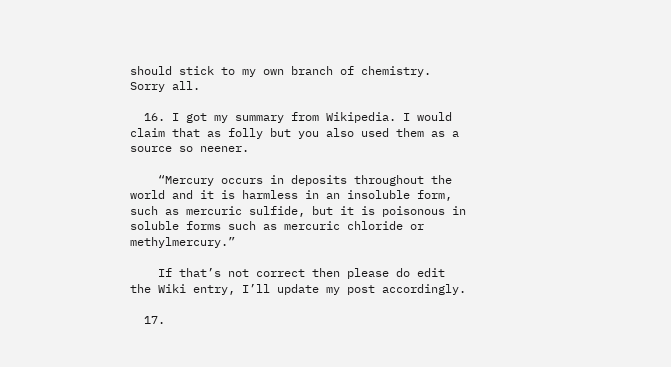should stick to my own branch of chemistry. Sorry all.

  16. I got my summary from Wikipedia. I would claim that as folly but you also used them as a source so neener.

    “Mercury occurs in deposits throughout the world and it is harmless in an insoluble form, such as mercuric sulfide, but it is poisonous in soluble forms such as mercuric chloride or methylmercury.”

    If that’s not correct then please do edit the Wiki entry, I’ll update my post accordingly.

  17.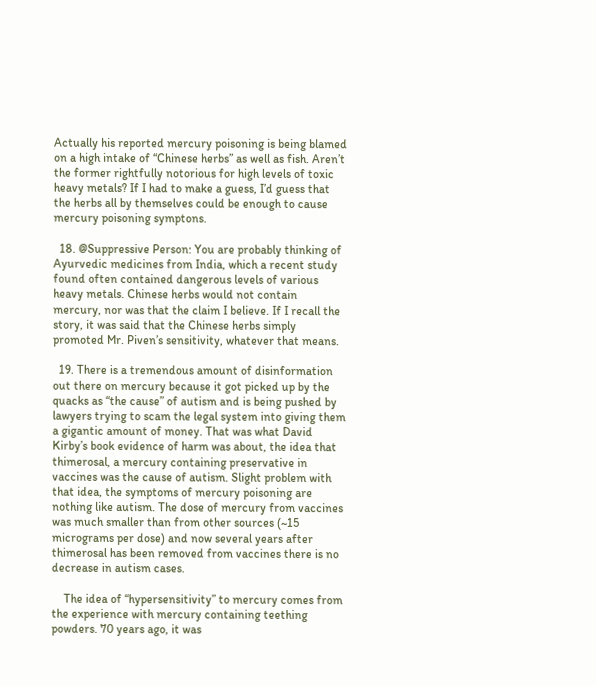Actually his reported mercury poisoning is being blamed on a high intake of “Chinese herbs” as well as fish. Aren’t the former rightfully notorious for high levels of toxic heavy metals? If I had to make a guess, I’d guess that the herbs all by themselves could be enough to cause mercury poisoning symptons.

  18. @Suppressive Person: You are probably thinking of Ayurvedic medicines from India, which a recent study found often contained dangerous levels of various heavy metals. Chinese herbs would not contain mercury, nor was that the claim I believe. If I recall the story, it was said that the Chinese herbs simply promoted Mr. Piven’s sensitivity, whatever that means.

  19. There is a tremendous amount of disinformation out there on mercury because it got picked up by the quacks as “the cause” of autism and is being pushed by lawyers trying to scam the legal system into giving them a gigantic amount of money. That was what David Kirby’s book evidence of harm was about, the idea that thimerosal, a mercury containing preservative in vaccines was the cause of autism. Slight problem with that idea, the symptoms of mercury poisoning are nothing like autism. The dose of mercury from vaccines was much smaller than from other sources (~15 micrograms per dose) and now several years after thimerosal has been removed from vaccines there is no decrease in autism cases.

    The idea of “hypersensitivity” to mercury comes from the experience with mercury containing teething powders. 70 years ago, it was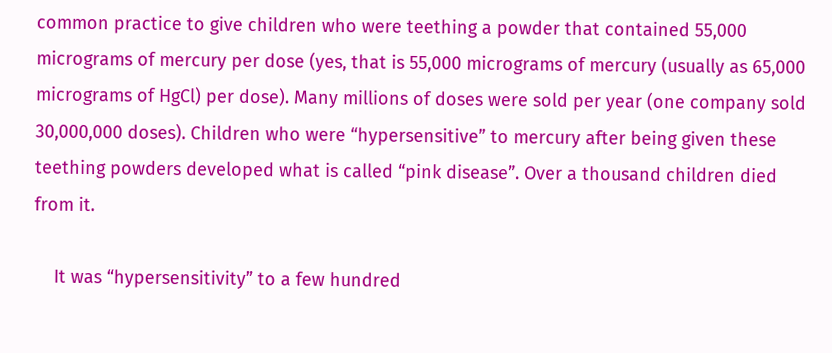common practice to give children who were teething a powder that contained 55,000 micrograms of mercury per dose (yes, that is 55,000 micrograms of mercury (usually as 65,000 micrograms of HgCl) per dose). Many millions of doses were sold per year (one company sold 30,000,000 doses). Children who were “hypersensitive” to mercury after being given these teething powders developed what is called “pink disease”. Over a thousand children died from it.

    It was “hypersensitivity” to a few hundred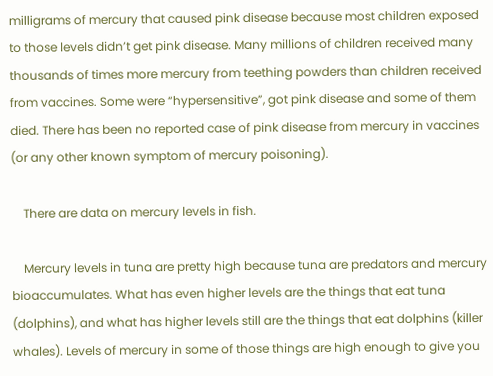milligrams of mercury that caused pink disease because most children exposed to those levels didn’t get pink disease. Many millions of children received many thousands of times more mercury from teething powders than children received from vaccines. Some were “hypersensitive”, got pink disease and some of them died. There has been no reported case of pink disease from mercury in vaccines (or any other known symptom of mercury poisoning).

    There are data on mercury levels in fish.

    Mercury levels in tuna are pretty high because tuna are predators and mercury bioaccumulates. What has even higher levels are the things that eat tuna (dolphins), and what has higher levels still are the things that eat dolphins (killer whales). Levels of mercury in some of those things are high enough to give you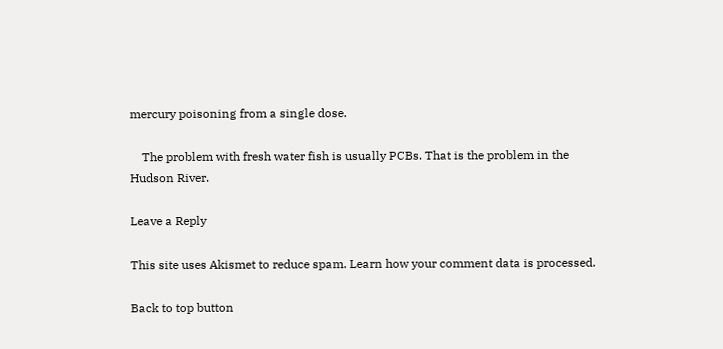mercury poisoning from a single dose.

    The problem with fresh water fish is usually PCBs. That is the problem in the Hudson River.

Leave a Reply

This site uses Akismet to reduce spam. Learn how your comment data is processed.

Back to top button